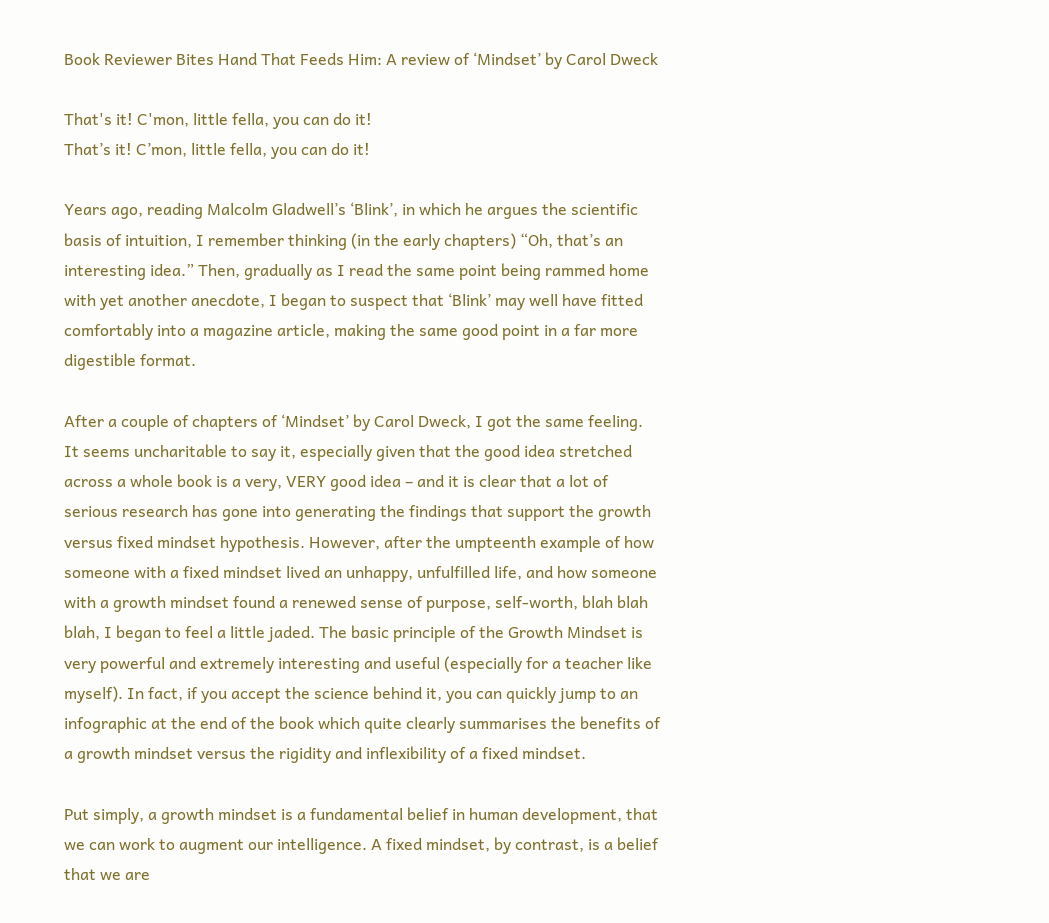Book Reviewer Bites Hand That Feeds Him: A review of ‘Mindset’ by Carol Dweck

That's it! C'mon, little fella, you can do it!
That’s it! C’mon, little fella, you can do it!

Years ago, reading Malcolm Gladwell’s ‘Blink’, in which he argues the scientific basis of intuition, I remember thinking (in the early chapters) “Oh, that’s an interesting idea.” Then, gradually as I read the same point being rammed home with yet another anecdote, I began to suspect that ‘Blink’ may well have fitted comfortably into a magazine article, making the same good point in a far more digestible format.

After a couple of chapters of ‘Mindset’ by Carol Dweck, I got the same feeling. It seems uncharitable to say it, especially given that the good idea stretched across a whole book is a very, VERY good idea – and it is clear that a lot of serious research has gone into generating the findings that support the growth versus fixed mindset hypothesis. However, after the umpteenth example of how someone with a fixed mindset lived an unhappy, unfulfilled life, and how someone with a growth mindset found a renewed sense of purpose, self-worth, blah blah blah, I began to feel a little jaded. The basic principle of the Growth Mindset is very powerful and extremely interesting and useful (especially for a teacher like myself). In fact, if you accept the science behind it, you can quickly jump to an infographic at the end of the book which quite clearly summarises the benefits of a growth mindset versus the rigidity and inflexibility of a fixed mindset.

Put simply, a growth mindset is a fundamental belief in human development, that we can work to augment our intelligence. A fixed mindset, by contrast, is a belief that we are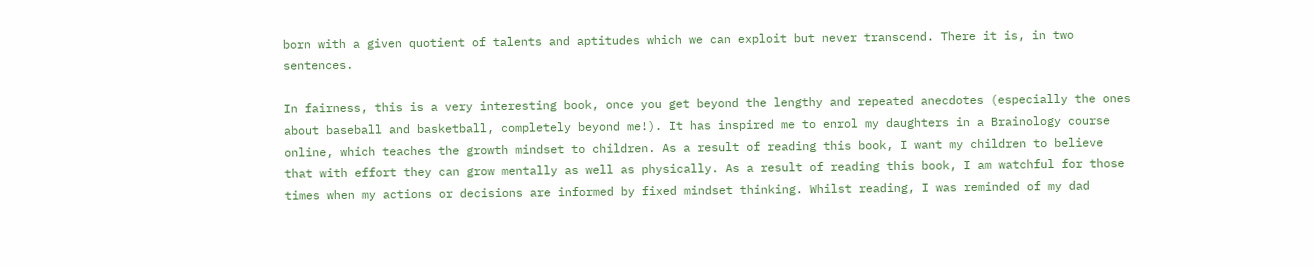born with a given quotient of talents and aptitudes which we can exploit but never transcend. There it is, in two sentences.

In fairness, this is a very interesting book, once you get beyond the lengthy and repeated anecdotes (especially the ones about baseball and basketball, completely beyond me!). It has inspired me to enrol my daughters in a Brainology course online, which teaches the growth mindset to children. As a result of reading this book, I want my children to believe that with effort they can grow mentally as well as physically. As a result of reading this book, I am watchful for those times when my actions or decisions are informed by fixed mindset thinking. Whilst reading, I was reminded of my dad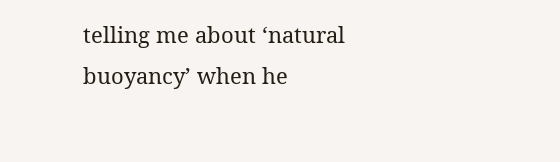telling me about ‘natural buoyancy’ when he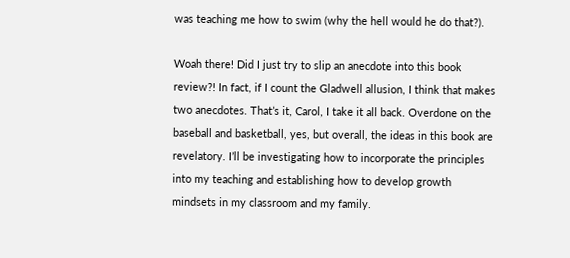was teaching me how to swim (why the hell would he do that?).

Woah there! Did I just try to slip an anecdote into this book review?! In fact, if I count the Gladwell allusion, I think that makes two anecdotes. That’s it, Carol, I take it all back. Overdone on the baseball and basketball, yes, but overall, the ideas in this book are revelatory. I’ll be investigating how to incorporate the principles into my teaching and establishing how to develop growth mindsets in my classroom and my family.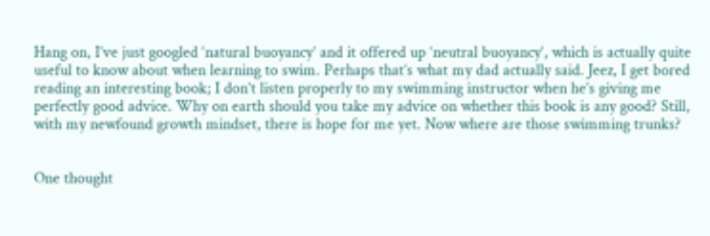Hang on, I’ve just googled ‘natural buoyancy’ and it offered up ‘neutral buoyancy‘, which is actually quite useful to know about when learning to swim. Perhaps that’s what my dad actually said. Jeez, I get bored reading an interesting book; I don’t listen properly to my swimming instructor when he’s giving me perfectly good advice. Why on earth should you take my advice on whether this book is any good? Still, with my newfound growth mindset, there is hope for me yet. Now where are those swimming trunks?


One thought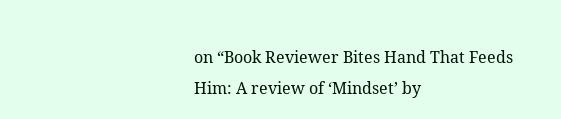on “Book Reviewer Bites Hand That Feeds Him: A review of ‘Mindset’ by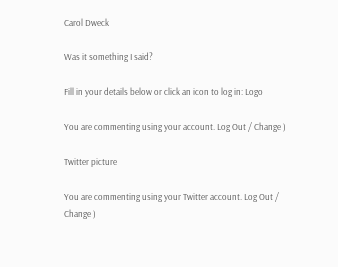Carol Dweck

Was it something I said?

Fill in your details below or click an icon to log in: Logo

You are commenting using your account. Log Out / Change )

Twitter picture

You are commenting using your Twitter account. Log Out / Change )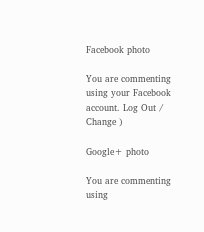Facebook photo

You are commenting using your Facebook account. Log Out / Change )

Google+ photo

You are commenting using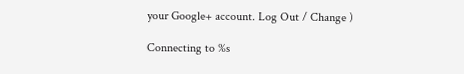your Google+ account. Log Out / Change )

Connecting to %s